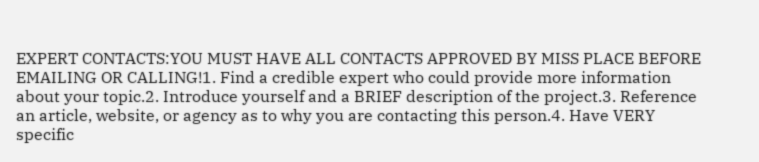EXPERT CONTACTS:YOU MUST HAVE ALL CONTACTS APPROVED BY MISS PLACE BEFORE EMAILING OR CALLING!1. Find a credible expert who could provide more information about your topic.2. Introduce yourself and a BRIEF description of the project.3. Reference an article, website, or agency as to why you are contacting this person.4. Have VERY specific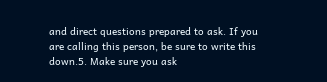and direct questions prepared to ask. If you are calling this person, be sure to write this down.5. Make sure you ask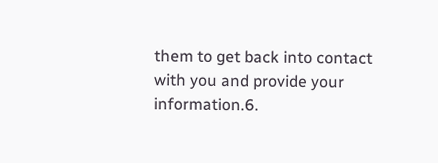them to get back into contact with you and provide your information.6.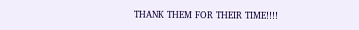THANK THEM FOR THEIR TIME!!!!